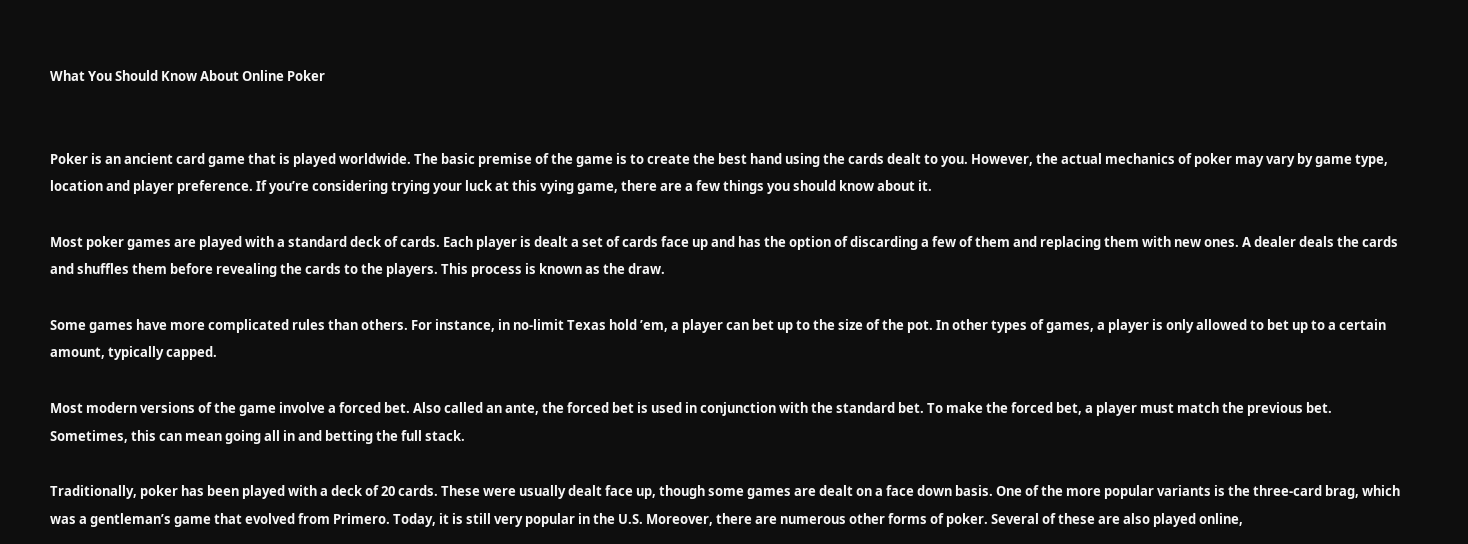What You Should Know About Online Poker


Poker is an ancient card game that is played worldwide. The basic premise of the game is to create the best hand using the cards dealt to you. However, the actual mechanics of poker may vary by game type, location and player preference. If you’re considering trying your luck at this vying game, there are a few things you should know about it.

Most poker games are played with a standard deck of cards. Each player is dealt a set of cards face up and has the option of discarding a few of them and replacing them with new ones. A dealer deals the cards and shuffles them before revealing the cards to the players. This process is known as the draw.

Some games have more complicated rules than others. For instance, in no-limit Texas hold ’em, a player can bet up to the size of the pot. In other types of games, a player is only allowed to bet up to a certain amount, typically capped.

Most modern versions of the game involve a forced bet. Also called an ante, the forced bet is used in conjunction with the standard bet. To make the forced bet, a player must match the previous bet. Sometimes, this can mean going all in and betting the full stack.

Traditionally, poker has been played with a deck of 20 cards. These were usually dealt face up, though some games are dealt on a face down basis. One of the more popular variants is the three-card brag, which was a gentleman’s game that evolved from Primero. Today, it is still very popular in the U.S. Moreover, there are numerous other forms of poker. Several of these are also played online,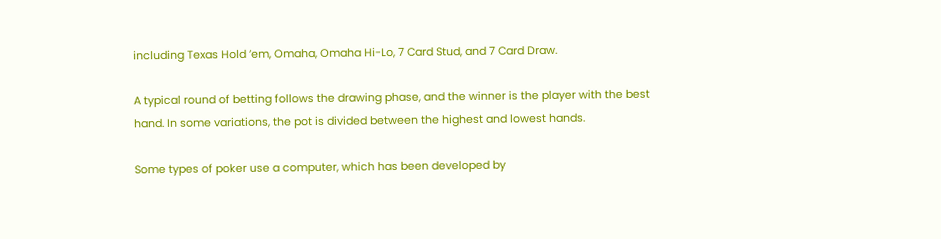including Texas Hold ’em, Omaha, Omaha Hi-Lo, 7 Card Stud, and 7 Card Draw.

A typical round of betting follows the drawing phase, and the winner is the player with the best hand. In some variations, the pot is divided between the highest and lowest hands.

Some types of poker use a computer, which has been developed by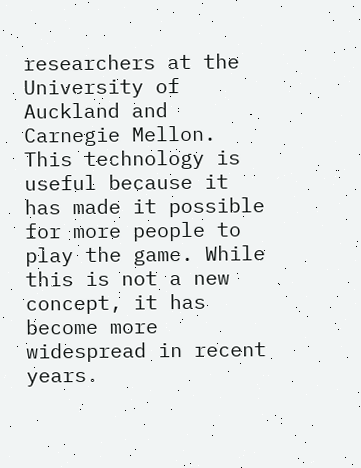researchers at the University of Auckland and Carnegie Mellon. This technology is useful because it has made it possible for more people to play the game. While this is not a new concept, it has become more widespread in recent years.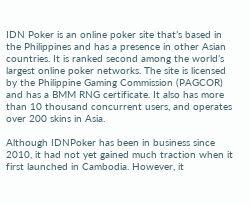IDN Poker is an online poker site that’s based in the Philippines and has a presence in other Asian countries. It is ranked second among the world’s largest online poker networks. The site is licensed by the Philippine Gaming Commission (PAGCOR) and has a BMM RNG certificate. It also has more than 10 thousand concurrent users, and operates over 200 skins in Asia.

Although IDNPoker has been in business since 2010, it had not yet gained much traction when it first launched in Cambodia. However, it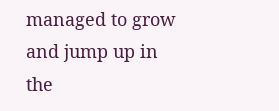managed to grow and jump up in the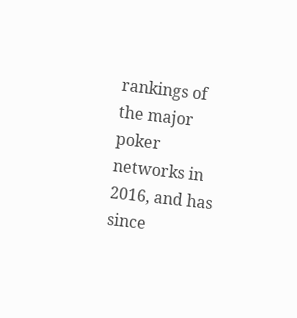rankings of the major poker networks in 2016, and has since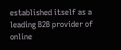established itself as a leading B2B provider of online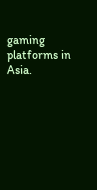gaming platforms in Asia.